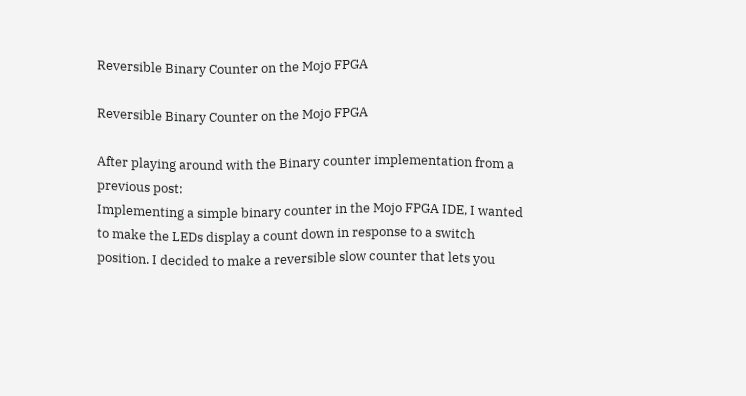Reversible Binary Counter on the Mojo FPGA

Reversible Binary Counter on the Mojo FPGA

After playing around with the Binary counter implementation from a previous post:
Implementing a simple binary counter in the Mojo FPGA IDE, I wanted to make the LEDs display a count down in response to a switch position. I decided to make a reversible slow counter that lets you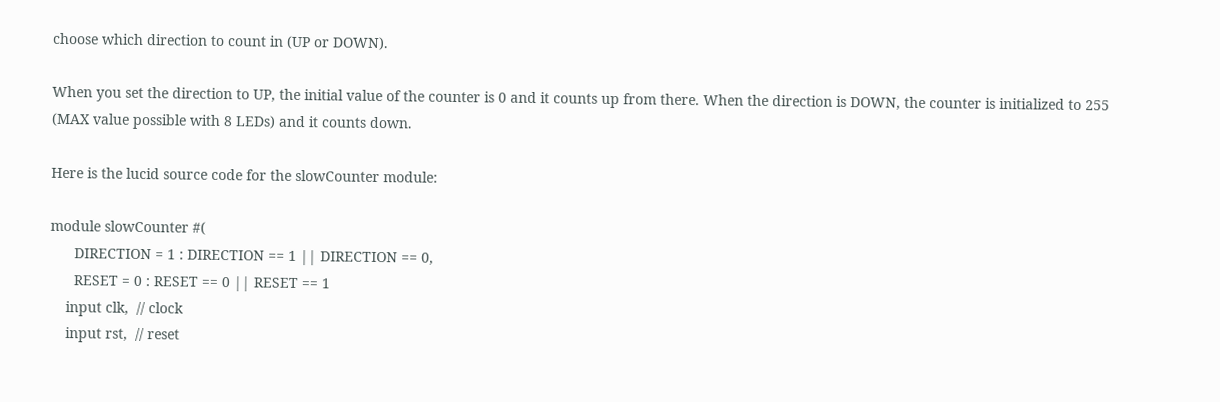choose which direction to count in (UP or DOWN).

When you set the direction to UP, the initial value of the counter is 0 and it counts up from there. When the direction is DOWN, the counter is initialized to 255 (MAX value possible with 8 LEDs) and it counts down.

Here is the lucid source code for the slowCounter module:

module slowCounter #(
      DIRECTION = 1 : DIRECTION == 1 || DIRECTION == 0,
      RESET = 0 : RESET == 0 || RESET == 1
    input clk,  // clock
    input rst,  // reset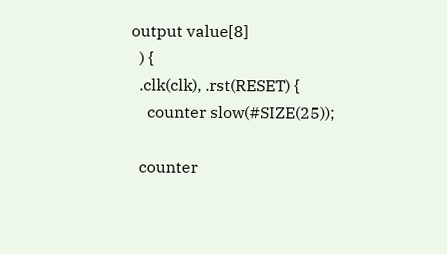output value[8]
  ) {
  .clk(clk), .rst(RESET) {
    counter slow(#SIZE(25));

  counter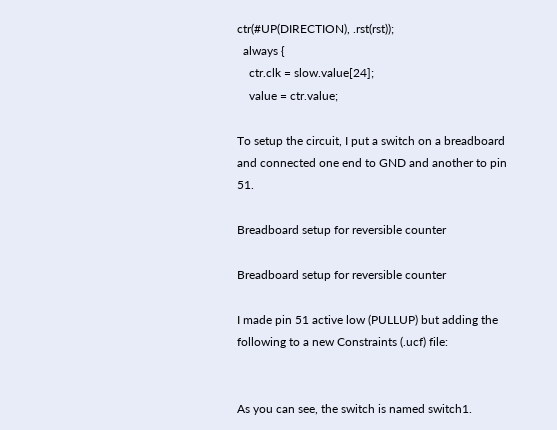ctr(#UP(DIRECTION), .rst(rst));
  always {
    ctr.clk = slow.value[24];
    value = ctr.value;

To setup the circuit, I put a switch on a breadboard and connected one end to GND and another to pin 51.

Breadboard setup for reversible counter

Breadboard setup for reversible counter

I made pin 51 active low (PULLUP) but adding the following to a new Constraints (.ucf) file:


As you can see, the switch is named switch1.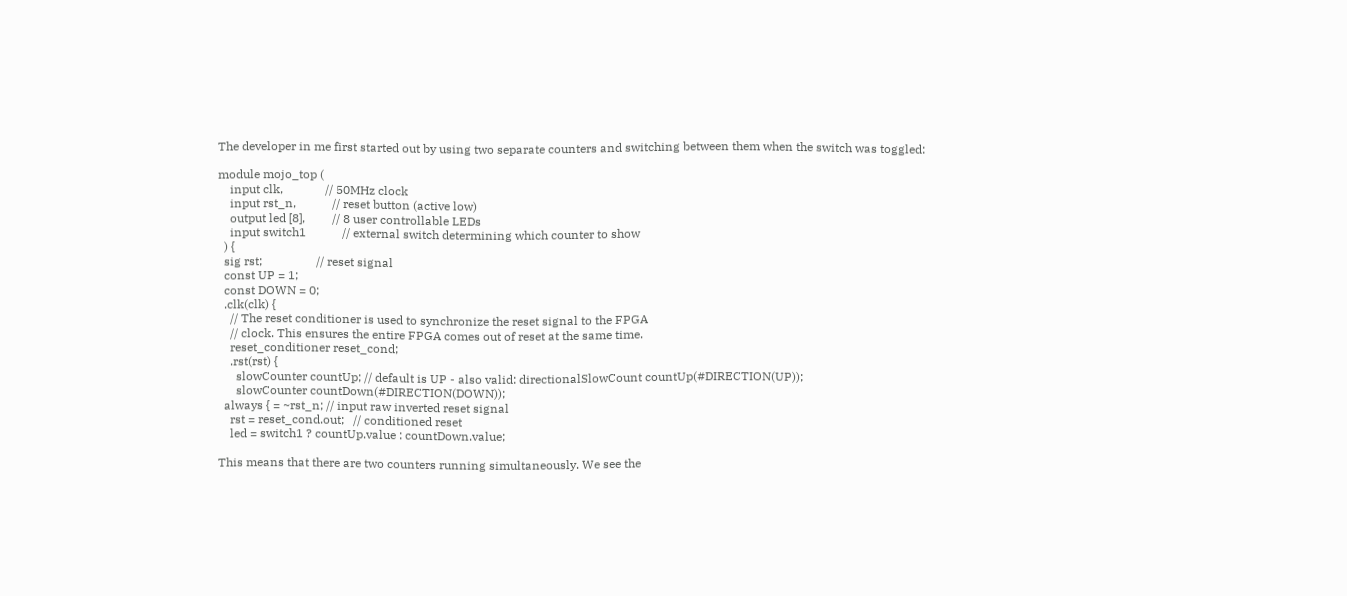The developer in me first started out by using two separate counters and switching between them when the switch was toggled:

module mojo_top (
    input clk,              // 50MHz clock
    input rst_n,            // reset button (active low)
    output led [8],         // 8 user controllable LEDs
    input switch1            // external switch determining which counter to show
  ) {
  sig rst;                  // reset signal
  const UP = 1;
  const DOWN = 0;
  .clk(clk) {
    // The reset conditioner is used to synchronize the reset signal to the FPGA
    // clock. This ensures the entire FPGA comes out of reset at the same time.
    reset_conditioner reset_cond;
    .rst(rst) {
      slowCounter countUp; // default is UP - also valid: directionalSlowCount countUp(#DIRECTION(UP));
      slowCounter countDown(#DIRECTION(DOWN));
  always { = ~rst_n; // input raw inverted reset signal
    rst = reset_cond.out;   // conditioned reset
    led = switch1 ? countUp.value : countDown.value;

This means that there are two counters running simultaneously. We see the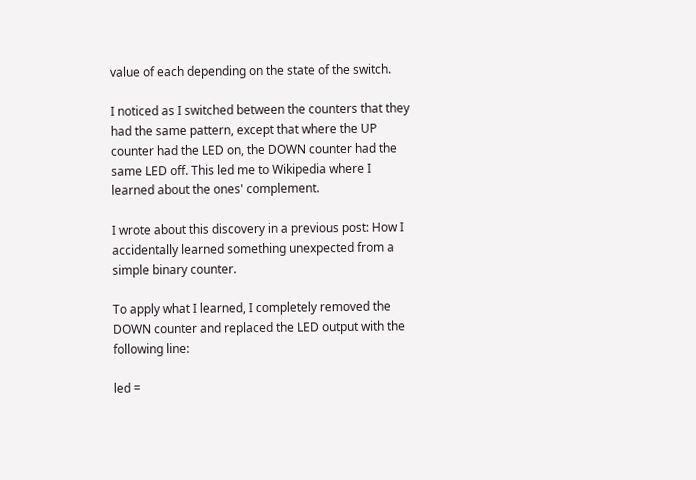value of each depending on the state of the switch.

I noticed as I switched between the counters that they had the same pattern, except that where the UP counter had the LED on, the DOWN counter had the same LED off. This led me to Wikipedia where I learned about the ones' complement.

I wrote about this discovery in a previous post: How I accidentally learned something unexpected from a simple binary counter.

To apply what I learned, I completely removed the DOWN counter and replaced the LED output with the following line:

led =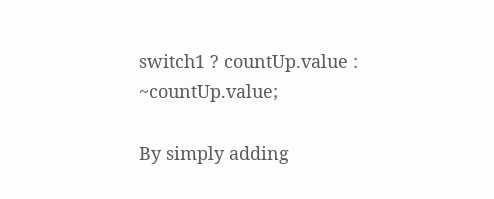switch1 ? countUp.value : ~countUp.value;

By simply adding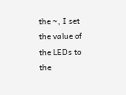the ~, I set the value of the LEDs to the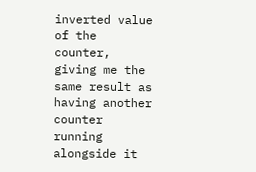inverted value of the counter, giving me the same result as having another counter running alongside it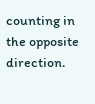counting in the opposite direction.